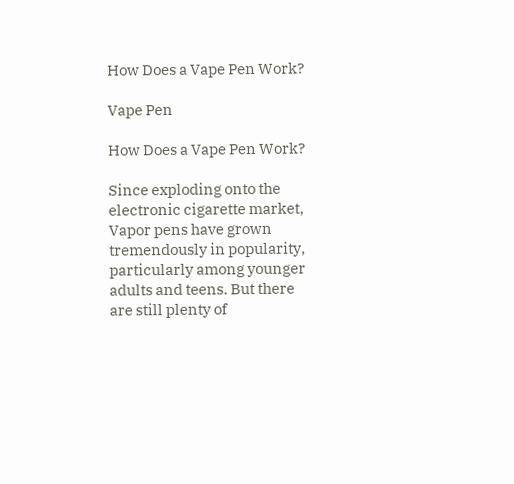How Does a Vape Pen Work?

Vape Pen

How Does a Vape Pen Work?

Since exploding onto the electronic cigarette market, Vapor pens have grown tremendously in popularity, particularly among younger adults and teens. But there are still plenty of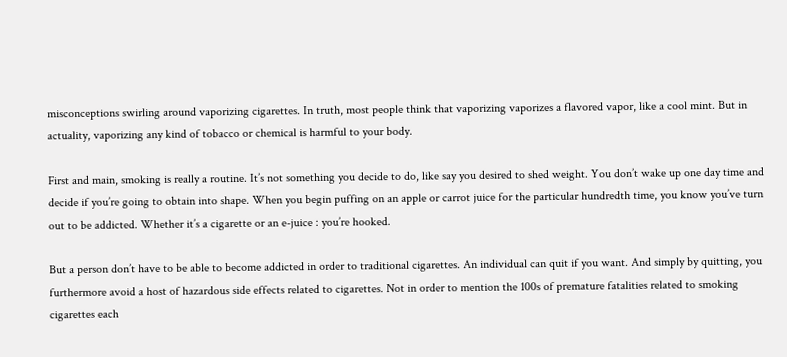misconceptions swirling around vaporizing cigarettes. In truth, most people think that vaporizing vaporizes a flavored vapor, like a cool mint. But in actuality, vaporizing any kind of tobacco or chemical is harmful to your body.

First and main, smoking is really a routine. It’s not something you decide to do, like say you desired to shed weight. You don’t wake up one day time and decide if you’re going to obtain into shape. When you begin puffing on an apple or carrot juice for the particular hundredth time, you know you’ve turn out to be addicted. Whether it’s a cigarette or an e-juice : you’re hooked.

But a person don’t have to be able to become addicted in order to traditional cigarettes. An individual can quit if you want. And simply by quitting, you furthermore avoid a host of hazardous side effects related to cigarettes. Not in order to mention the 100s of premature fatalities related to smoking cigarettes each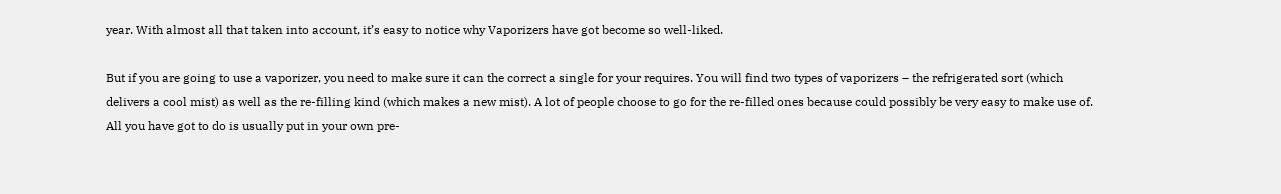year. With almost all that taken into account, it’s easy to notice why Vaporizers have got become so well-liked.

But if you are going to use a vaporizer, you need to make sure it can the correct a single for your requires. You will find two types of vaporizers – the refrigerated sort (which delivers a cool mist) as well as the re-filling kind (which makes a new mist). A lot of people choose to go for the re-filled ones because could possibly be very easy to make use of. All you have got to do is usually put in your own pre-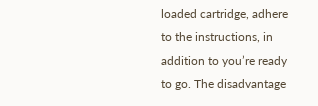loaded cartridge, adhere to the instructions, in addition to you’re ready to go. The disadvantage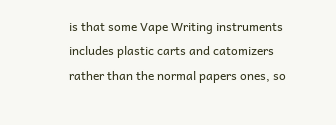is that some Vape Writing instruments includes plastic carts and catomizers rather than the normal papers ones, so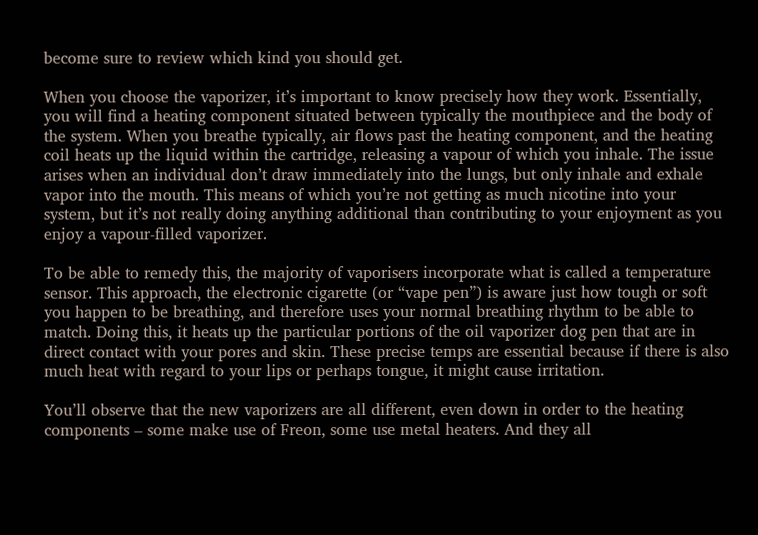become sure to review which kind you should get.

When you choose the vaporizer, it’s important to know precisely how they work. Essentially, you will find a heating component situated between typically the mouthpiece and the body of the system. When you breathe typically, air flows past the heating component, and the heating coil heats up the liquid within the cartridge, releasing a vapour of which you inhale. The issue arises when an individual don’t draw immediately into the lungs, but only inhale and exhale vapor into the mouth. This means of which you’re not getting as much nicotine into your system, but it’s not really doing anything additional than contributing to your enjoyment as you enjoy a vapour-filled vaporizer.

To be able to remedy this, the majority of vaporisers incorporate what is called a temperature sensor. This approach, the electronic cigarette (or “vape pen”) is aware just how tough or soft you happen to be breathing, and therefore uses your normal breathing rhythm to be able to match. Doing this, it heats up the particular portions of the oil vaporizer dog pen that are in direct contact with your pores and skin. These precise temps are essential because if there is also much heat with regard to your lips or perhaps tongue, it might cause irritation.

You’ll observe that the new vaporizers are all different, even down in order to the heating components – some make use of Freon, some use metal heaters. And they all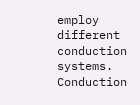employ different conduction systems. Conduction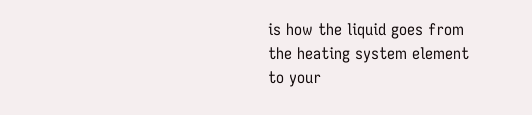is how the liquid goes from the heating system element to your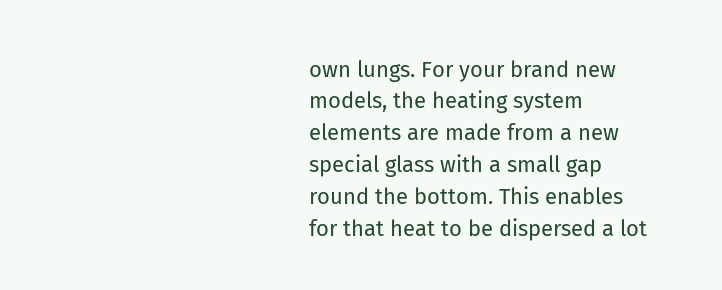own lungs. For your brand new models, the heating system elements are made from a new special glass with a small gap round the bottom. This enables for that heat to be dispersed a lot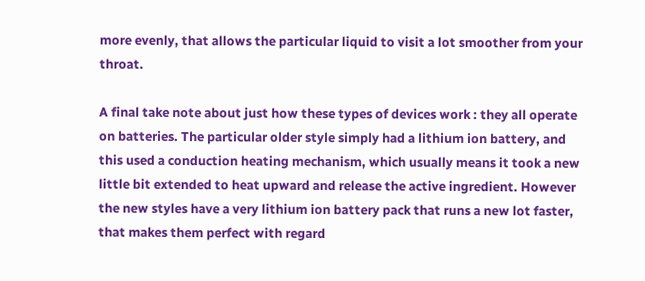more evenly, that allows the particular liquid to visit a lot smoother from your throat.

A final take note about just how these types of devices work : they all operate on batteries. The particular older style simply had a lithium ion battery, and this used a conduction heating mechanism, which usually means it took a new little bit extended to heat upward and release the active ingredient. However the new styles have a very lithium ion battery pack that runs a new lot faster, that makes them perfect with regard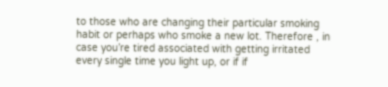to those who are changing their particular smoking habit or perhaps who smoke a new lot. Therefore , in case you’re tired associated with getting irritated every single time you light up, or if if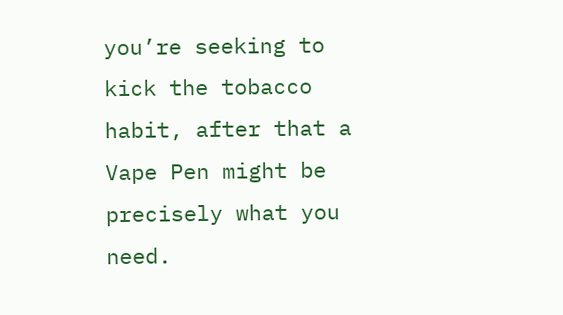you’re seeking to kick the tobacco habit, after that a Vape Pen might be precisely what you need.